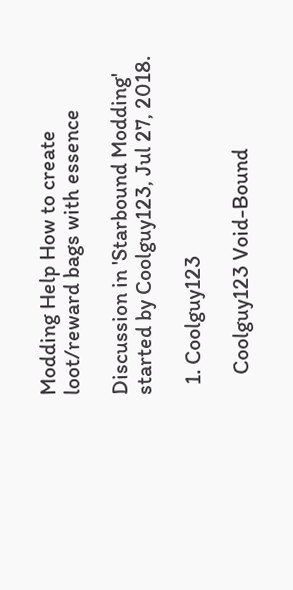Modding Help How to create loot/reward bags with essence

Discussion in 'Starbound Modding' started by Coolguy123, Jul 27, 2018.

  1. Coolguy123

    Coolguy123 Void-Bound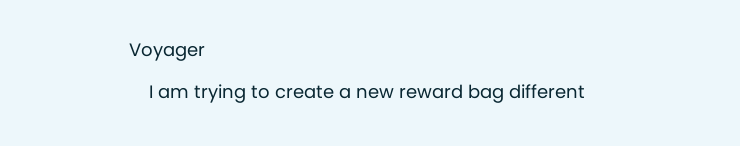Voyager

    I am trying to create a new reward bag different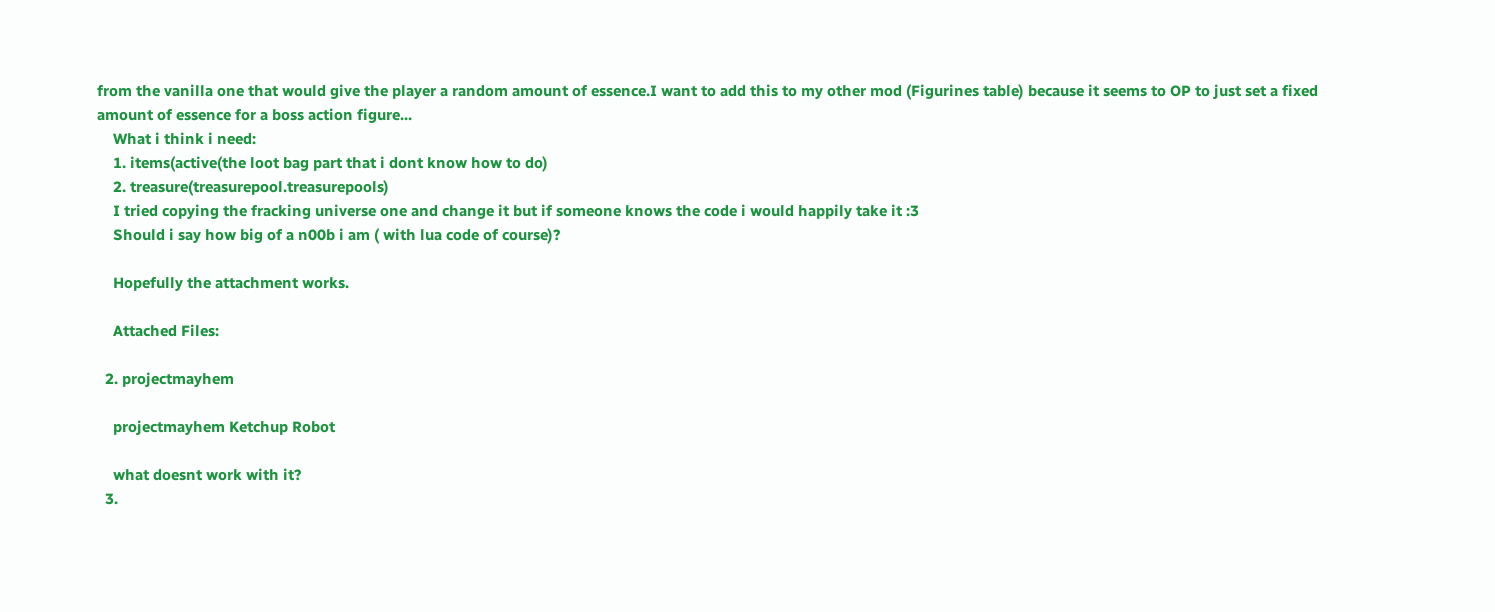from the vanilla one that would give the player a random amount of essence.I want to add this to my other mod (Figurines table) because it seems to OP to just set a fixed amount of essence for a boss action figure...
    What i think i need:
    1. items(active(the loot bag part that i dont know how to do)
    2. treasure(treasurepool.treasurepools)
    I tried copying the fracking universe one and change it but if someone knows the code i would happily take it :3
    Should i say how big of a n00b i am ( with lua code of course)?

    Hopefully the attachment works.

    Attached Files:

  2. projectmayhem

    projectmayhem Ketchup Robot

    what doesnt work with it?
  3.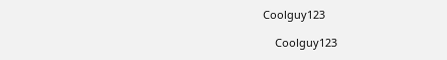Coolguy123

    Coolguy123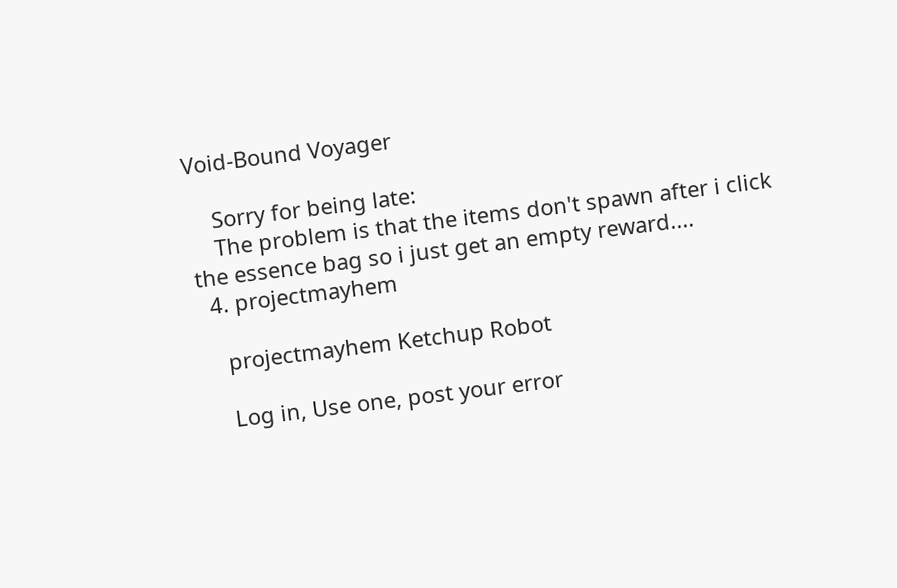Void-Bound Voyager

    Sorry for being late:
    The problem is that the items don't spawn after i click the essence bag so i just get an empty reward....
  4. projectmayhem

    projectmayhem Ketchup Robot

    Log in, Use one, post your error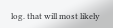log. that will most likely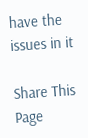have the issues in it

Share This Page